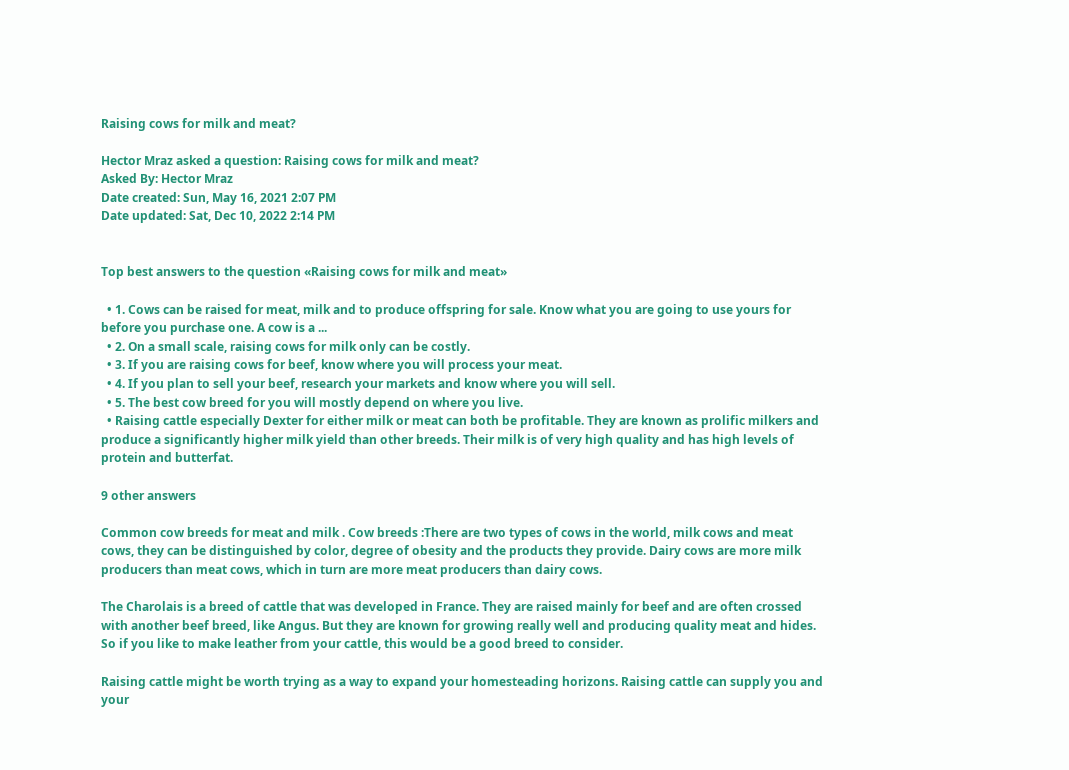Raising cows for milk and meat?

Hector Mraz asked a question: Raising cows for milk and meat?
Asked By: Hector Mraz
Date created: Sun, May 16, 2021 2:07 PM
Date updated: Sat, Dec 10, 2022 2:14 PM


Top best answers to the question «Raising cows for milk and meat»

  • 1. Cows can be raised for meat, milk and to produce offspring for sale. Know what you are going to use yours for before you purchase one. A cow is a ...
  • 2. On a small scale, raising cows for milk only can be costly.
  • 3. If you are raising cows for beef, know where you will process your meat.
  • 4. If you plan to sell your beef, research your markets and know where you will sell.
  • 5. The best cow breed for you will mostly depend on where you live.
  • Raising cattle especially Dexter for either milk or meat can both be profitable. They are known as prolific milkers and produce a significantly higher milk yield than other breeds. Their milk is of very high quality and has high levels of protein and butterfat.

9 other answers

Common cow breeds for meat and milk . Cow breeds :There are two types of cows in the world, milk cows and meat cows, they can be distinguished by color, degree of obesity and the products they provide. Dairy cows are more milk producers than meat cows, which in turn are more meat producers than dairy cows.

The Charolais is a breed of cattle that was developed in France. They are raised mainly for beef and are often crossed with another beef breed, like Angus. But they are known for growing really well and producing quality meat and hides. So if you like to make leather from your cattle, this would be a good breed to consider.

Raising cattle might be worth trying as a way to expand your homesteading horizons. Raising cattle can supply you and your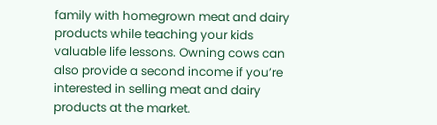family with homegrown meat and dairy products while teaching your kids valuable life lessons. Owning cows can also provide a second income if you’re interested in selling meat and dairy products at the market.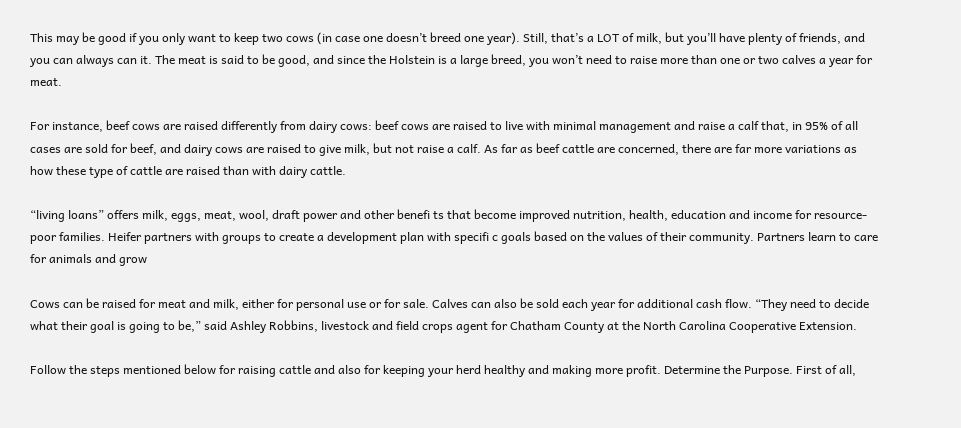This may be good if you only want to keep two cows (in case one doesn’t breed one year). Still, that’s a LOT of milk, but you’ll have plenty of friends, and you can always can it. The meat is said to be good, and since the Holstein is a large breed, you won’t need to raise more than one or two calves a year for meat.

For instance, beef cows are raised differently from dairy cows: beef cows are raised to live with minimal management and raise a calf that, in 95% of all cases are sold for beef, and dairy cows are raised to give milk, but not raise a calf. As far as beef cattle are concerned, there are far more variations as how these type of cattle are raised than with dairy cattle.

“living loans” offers milk, eggs, meat, wool, draft power and other benefi ts that become improved nutrition, health, education and income for resource-poor families. Heifer partners with groups to create a development plan with specifi c goals based on the values of their community. Partners learn to care for animals and grow

Cows can be raised for meat and milk, either for personal use or for sale. Calves can also be sold each year for additional cash flow. “They need to decide what their goal is going to be,” said Ashley Robbins, livestock and field crops agent for Chatham County at the North Carolina Cooperative Extension.

Follow the steps mentioned below for raising cattle and also for keeping your herd healthy and making more profit. Determine the Purpose. First of all,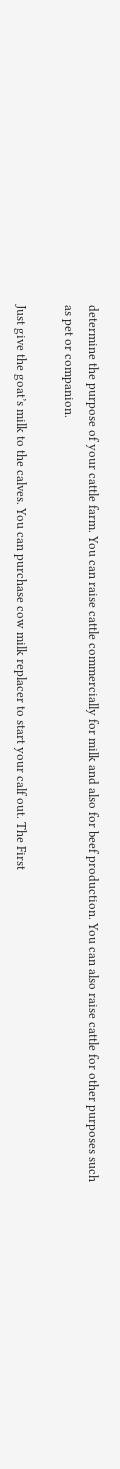determine the purpose of your cattle farm. You can raise cattle commercially for milk and also for beef production. You can also raise cattle for other purposes such as pet or companion.

Just give the goat’s milk to the calves. You can purchase cow milk replacer to start your calf out. The First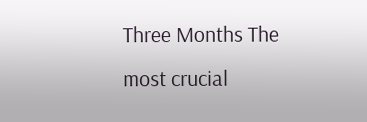Three Months The most crucial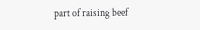part of raising beef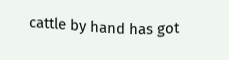cattle by hand has got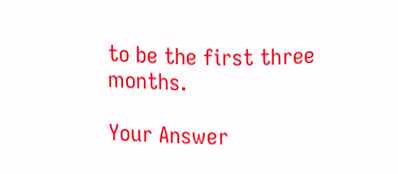to be the first three months.

Your Answer